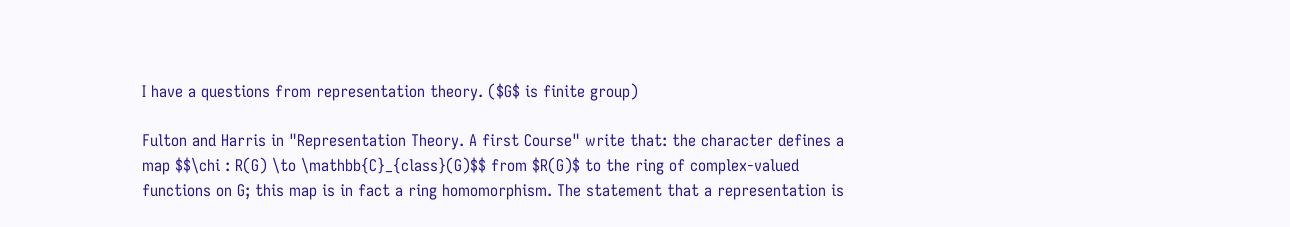I have a questions from representation theory. ($G$ is finite group)

Fulton and Harris in "Representation Theory. A first Course" write that: the character defines a map $$\chi : R(G) \to \mathbb{C}_{class}(G)$$ from $R(G)$ to the ring of complex-valued functions on G; this map is in fact a ring homomorphism. The statement that a representation is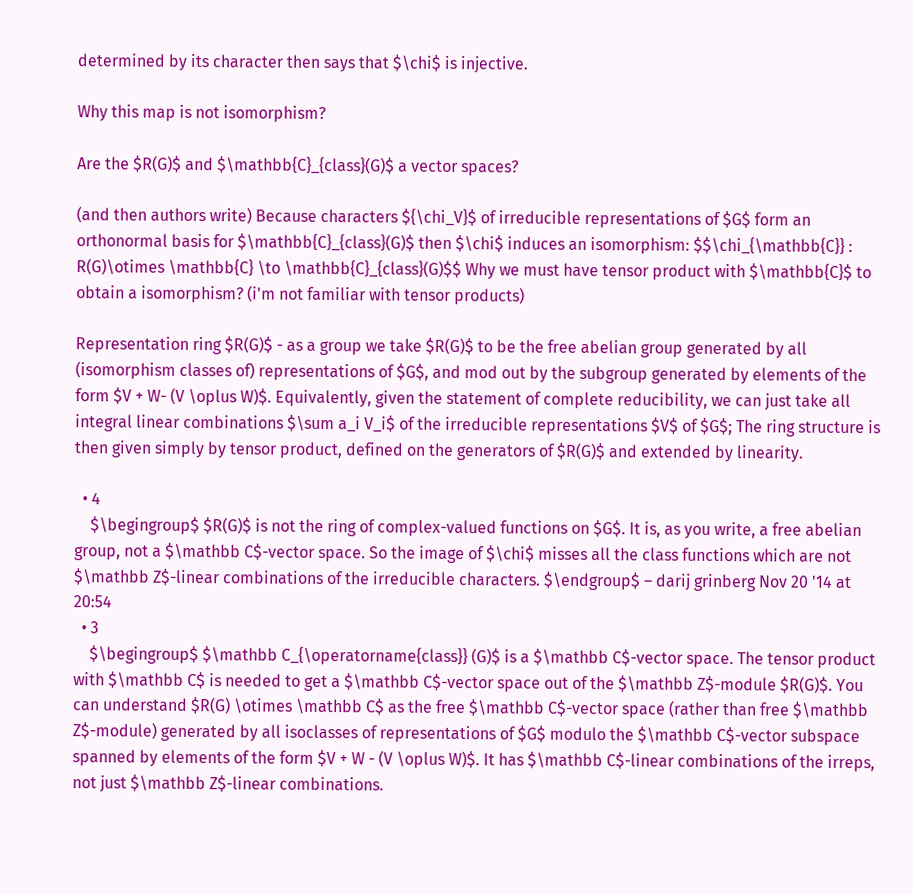determined by its character then says that $\chi$ is injective.

Why this map is not isomorphism?

Are the $R(G)$ and $\mathbb{C}_{class}(G)$ a vector spaces?

(and then authors write) Because characters ${\chi_V}$ of irreducible representations of $G$ form an orthonormal basis for $\mathbb{C}_{class}(G)$ then $\chi$ induces an isomorphism: $$\chi_{\mathbb{C}} : R(G)\otimes \mathbb{C} \to \mathbb{C}_{class}(G)$$ Why we must have tensor product with $\mathbb{C}$ to obtain a isomorphism? (i'm not familiar with tensor products)

Representation ring $R(G)$ - as a group we take $R(G)$ to be the free abelian group generated by all (isomorphism classes of) representations of $G$, and mod out by the subgroup generated by elements of the form $V + W- (V \oplus W)$. Equivalently, given the statement of complete reducibility, we can just take all integral linear combinations $\sum a_i V_i$ of the irreducible representations $V$ of $G$; The ring structure is then given simply by tensor product, defined on the generators of $R(G)$ and extended by linearity.

  • 4
    $\begingroup$ $R(G)$ is not the ring of complex-valued functions on $G$. It is, as you write, a free abelian group, not a $\mathbb C$-vector space. So the image of $\chi$ misses all the class functions which are not $\mathbb Z$-linear combinations of the irreducible characters. $\endgroup$ – darij grinberg Nov 20 '14 at 20:54
  • 3
    $\begingroup$ $\mathbb C_{\operatorname{class}} (G)$ is a $\mathbb C$-vector space. The tensor product with $\mathbb C$ is needed to get a $\mathbb C$-vector space out of the $\mathbb Z$-module $R(G)$. You can understand $R(G) \otimes \mathbb C$ as the free $\mathbb C$-vector space (rather than free $\mathbb Z$-module) generated by all isoclasses of representations of $G$ modulo the $\mathbb C$-vector subspace spanned by elements of the form $V + W - (V \oplus W)$. It has $\mathbb C$-linear combinations of the irreps, not just $\mathbb Z$-linear combinations.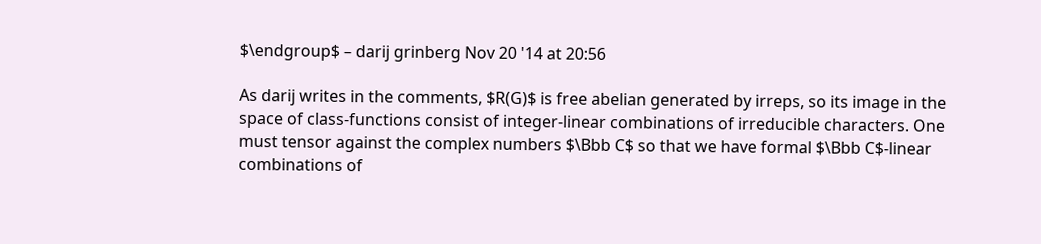$\endgroup$ – darij grinberg Nov 20 '14 at 20:56

As darij writes in the comments, $R(G)$ is free abelian generated by irreps, so its image in the space of class-functions consist of integer-linear combinations of irreducible characters. One must tensor against the complex numbers $\Bbb C$ so that we have formal $\Bbb C$-linear combinations of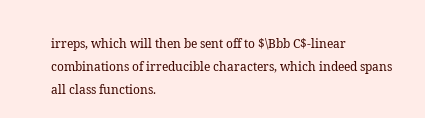irreps, which will then be sent off to $\Bbb C$-linear combinations of irreducible characters, which indeed spans all class functions.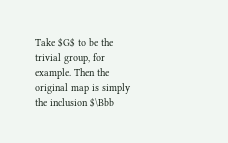Take $G$ to be the trivial group, for example. Then the original map is simply the inclusion $\Bbb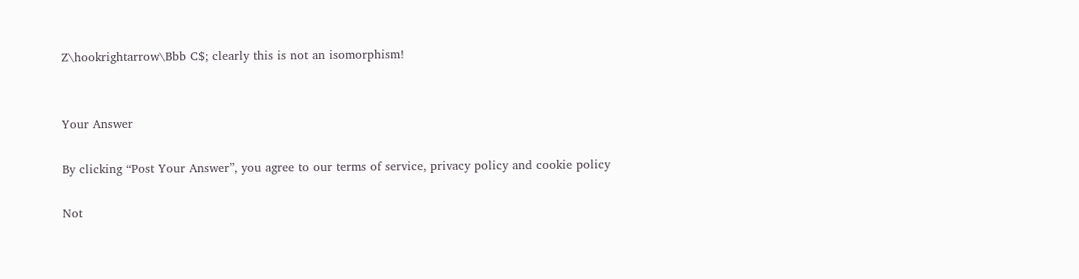Z\hookrightarrow\Bbb C$; clearly this is not an isomorphism!


Your Answer

By clicking “Post Your Answer”, you agree to our terms of service, privacy policy and cookie policy

Not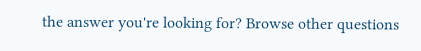the answer you're looking for? Browse other questions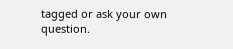tagged or ask your own question.